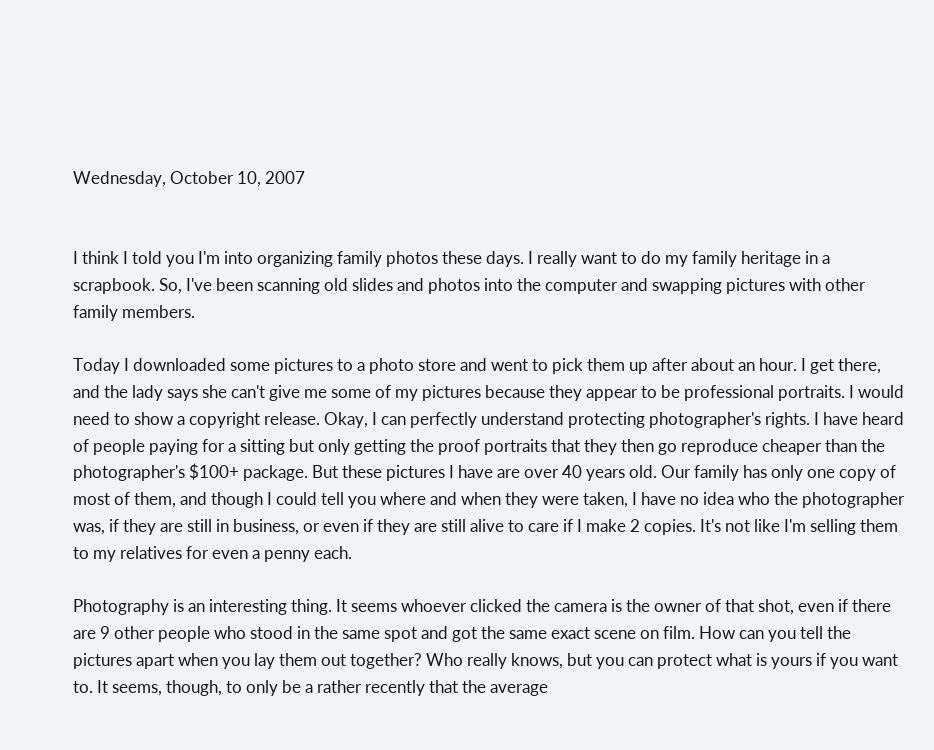Wednesday, October 10, 2007


I think I told you I'm into organizing family photos these days. I really want to do my family heritage in a scrapbook. So, I've been scanning old slides and photos into the computer and swapping pictures with other family members.

Today I downloaded some pictures to a photo store and went to pick them up after about an hour. I get there, and the lady says she can't give me some of my pictures because they appear to be professional portraits. I would need to show a copyright release. Okay, I can perfectly understand protecting photographer's rights. I have heard of people paying for a sitting but only getting the proof portraits that they then go reproduce cheaper than the photographer's $100+ package. But these pictures I have are over 40 years old. Our family has only one copy of most of them, and though I could tell you where and when they were taken, I have no idea who the photographer was, if they are still in business, or even if they are still alive to care if I make 2 copies. It's not like I'm selling them to my relatives for even a penny each.

Photography is an interesting thing. It seems whoever clicked the camera is the owner of that shot, even if there are 9 other people who stood in the same spot and got the same exact scene on film. How can you tell the pictures apart when you lay them out together? Who really knows, but you can protect what is yours if you want to. It seems, though, to only be a rather recently that the average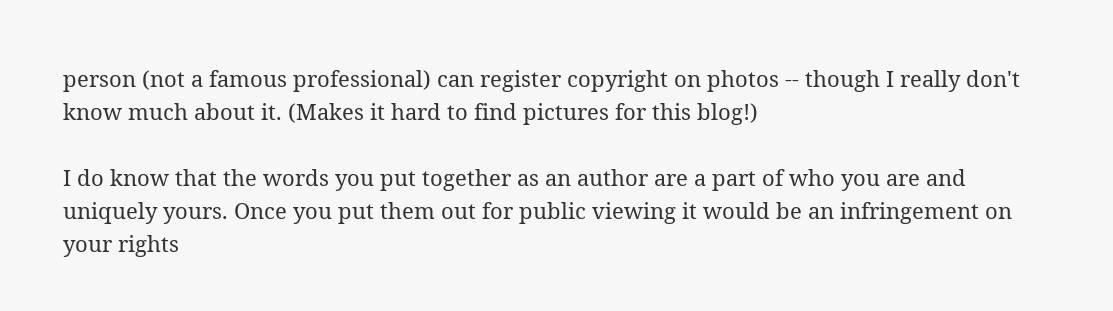person (not a famous professional) can register copyright on photos -- though I really don't know much about it. (Makes it hard to find pictures for this blog!)

I do know that the words you put together as an author are a part of who you are and uniquely yours. Once you put them out for public viewing it would be an infringement on your rights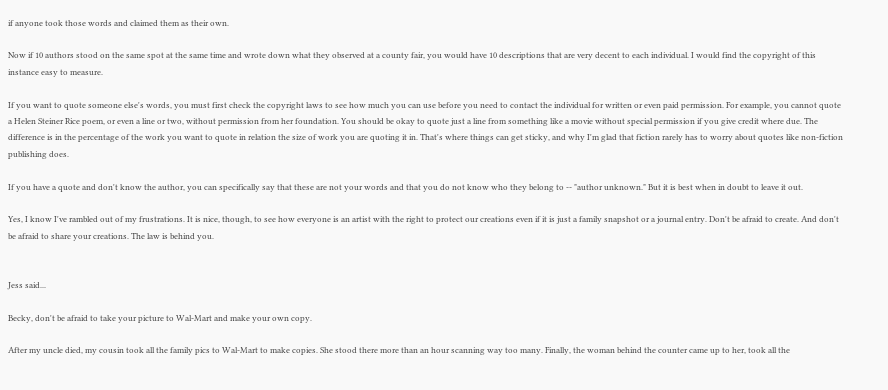if anyone took those words and claimed them as their own.

Now if 10 authors stood on the same spot at the same time and wrote down what they observed at a county fair, you would have 10 descriptions that are very decent to each individual. I would find the copyright of this instance easy to measure.

If you want to quote someone else's words, you must first check the copyright laws to see how much you can use before you need to contact the individual for written or even paid permission. For example, you cannot quote a Helen Steiner Rice poem, or even a line or two, without permission from her foundation. You should be okay to quote just a line from something like a movie without special permission if you give credit where due. The difference is in the percentage of the work you want to quote in relation the size of work you are quoting it in. That's where things can get sticky, and why I'm glad that fiction rarely has to worry about quotes like non-fiction publishing does.

If you have a quote and don't know the author, you can specifically say that these are not your words and that you do not know who they belong to -- "author unknown." But it is best when in doubt to leave it out.

Yes, I know I've rambled out of my frustrations. It is nice, though, to see how everyone is an artist with the right to protect our creations even if it is just a family snapshot or a journal entry. Don't be afraid to create. And don't be afraid to share your creations. The law is behind you.


Jess said...

Becky, don't be afraid to take your picture to Wal-Mart and make your own copy.

After my uncle died, my cousin took all the family pics to Wal-Mart to make copies. She stood there more than an hour scanning way too many. Finally, the woman behind the counter came up to her, took all the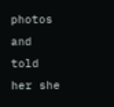photos and told her she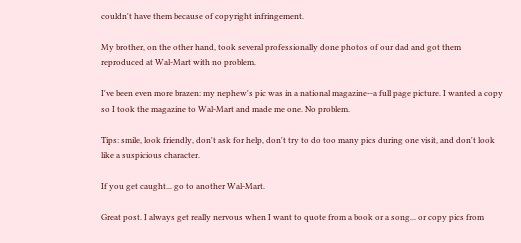couldn't have them because of copyright infringement.

My brother, on the other hand, took several professionally done photos of our dad and got them reproduced at Wal-Mart with no problem.

I've been even more brazen: my nephew's pic was in a national magazine--a full page picture. I wanted a copy so I took the magazine to Wal-Mart and made me one. No problem.

Tips: smile, look friendly, don't ask for help, don't try to do too many pics during one visit, and don't look like a suspicious character.

If you get caught... go to another Wal-Mart.

Great post. I always get really nervous when I want to quote from a book or a song... or copy pics from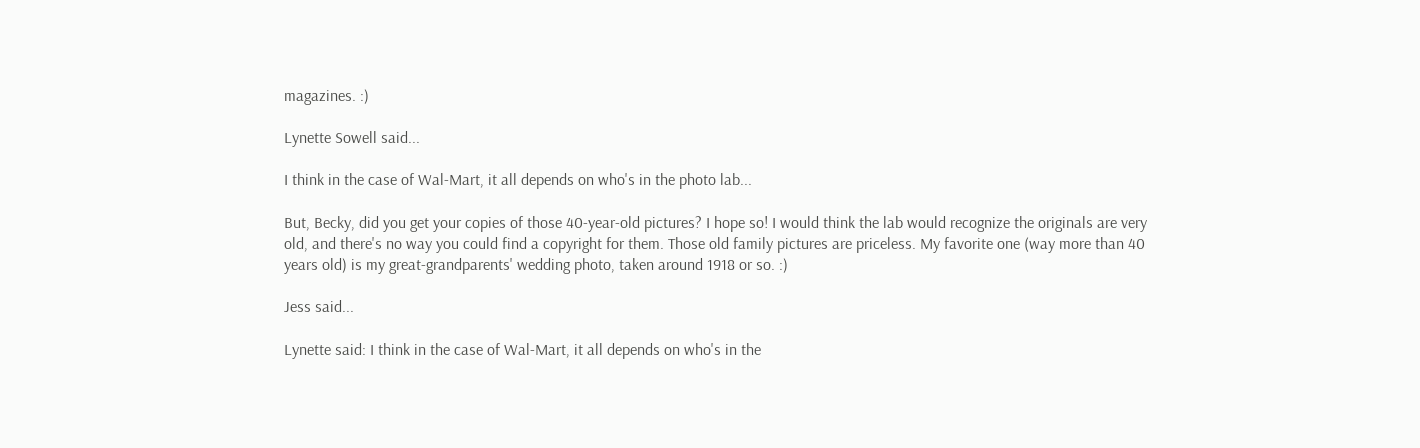magazines. :)

Lynette Sowell said...

I think in the case of Wal-Mart, it all depends on who's in the photo lab...

But, Becky, did you get your copies of those 40-year-old pictures? I hope so! I would think the lab would recognize the originals are very old, and there's no way you could find a copyright for them. Those old family pictures are priceless. My favorite one (way more than 40 years old) is my great-grandparents' wedding photo, taken around 1918 or so. :)

Jess said...

Lynette said: I think in the case of Wal-Mart, it all depends on who's in the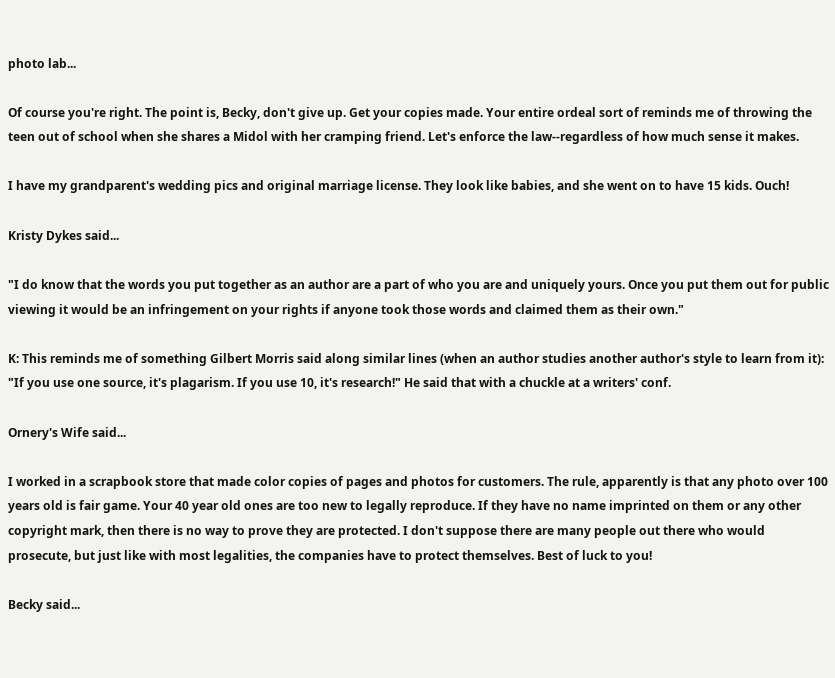photo lab...

Of course you're right. The point is, Becky, don't give up. Get your copies made. Your entire ordeal sort of reminds me of throwing the teen out of school when she shares a Midol with her cramping friend. Let's enforce the law--regardless of how much sense it makes.

I have my grandparent's wedding pics and original marriage license. They look like babies, and she went on to have 15 kids. Ouch!

Kristy Dykes said...

"I do know that the words you put together as an author are a part of who you are and uniquely yours. Once you put them out for public viewing it would be an infringement on your rights if anyone took those words and claimed them as their own."

K: This reminds me of something Gilbert Morris said along similar lines (when an author studies another author's style to learn from it): "If you use one source, it's plagarism. If you use 10, it's research!" He said that with a chuckle at a writers' conf.

Ornery's Wife said...

I worked in a scrapbook store that made color copies of pages and photos for customers. The rule, apparently is that any photo over 100 years old is fair game. Your 40 year old ones are too new to legally reproduce. If they have no name imprinted on them or any other copyright mark, then there is no way to prove they are protected. I don't suppose there are many people out there who would prosecute, but just like with most legalities, the companies have to protect themselves. Best of luck to you!

Becky said...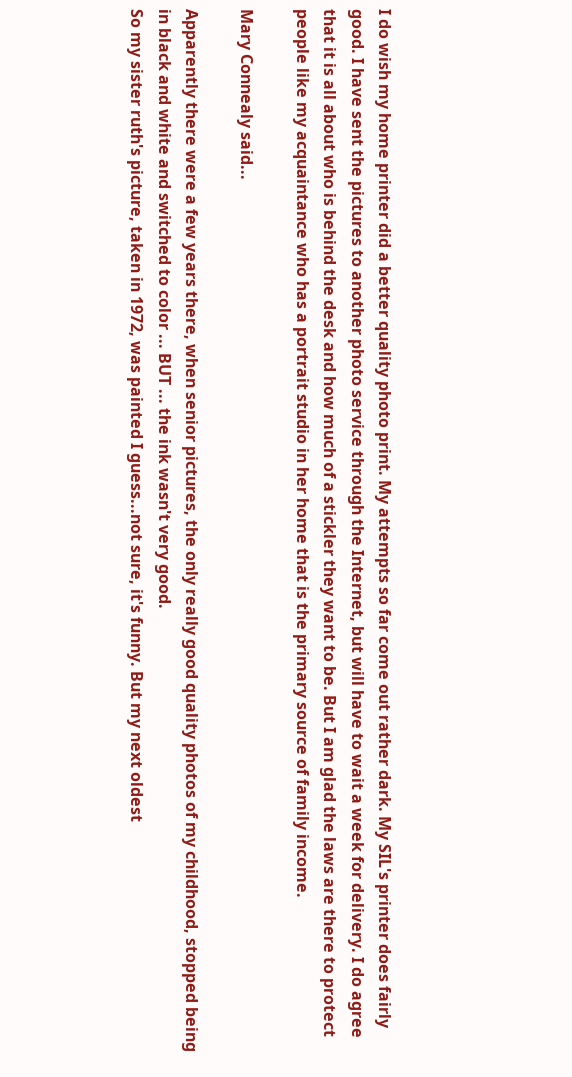I do wish my home printer did a better quality photo print. My attempts so far come out rather dark. My SIL's printer does fairly good. I have sent the pictures to another photo service through the Internet, but will have to wait a week for delivery. I do agree that it is all about who is behind the desk and how much of a stickler they want to be. But I am glad the laws are there to protect people like my acquaintance who has a portrait studio in her home that is the primary source of family income.

Mary Connealy said...

Apparently there were a few years there, when senior pictures, the only really good quality photos of my childhood, stopped being in black and white and switched to color ... BUT ... the ink wasn't very good.
So my sister ruth's picture, taken in 1972, was painted I guess...not sure, it's funny. But my next oldest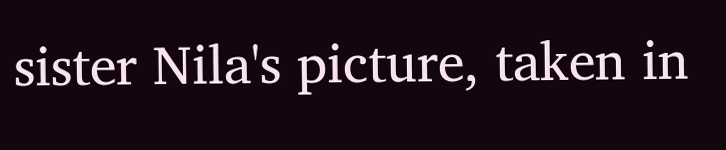sister Nila's picture, taken in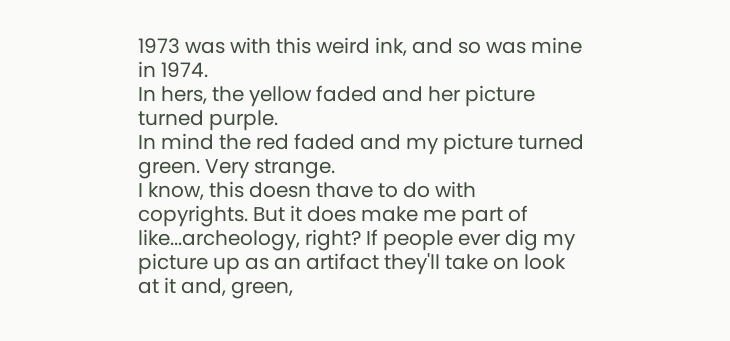1973 was with this weird ink, and so was mine in 1974.
In hers, the yellow faded and her picture turned purple.
In mind the red faded and my picture turned green. Very strange.
I know, this doesn thave to do with copyrights. But it does make me part of like...archeology, right? If people ever dig my picture up as an artifact they'll take on look at it and, green,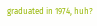graduated in 1974, huh?